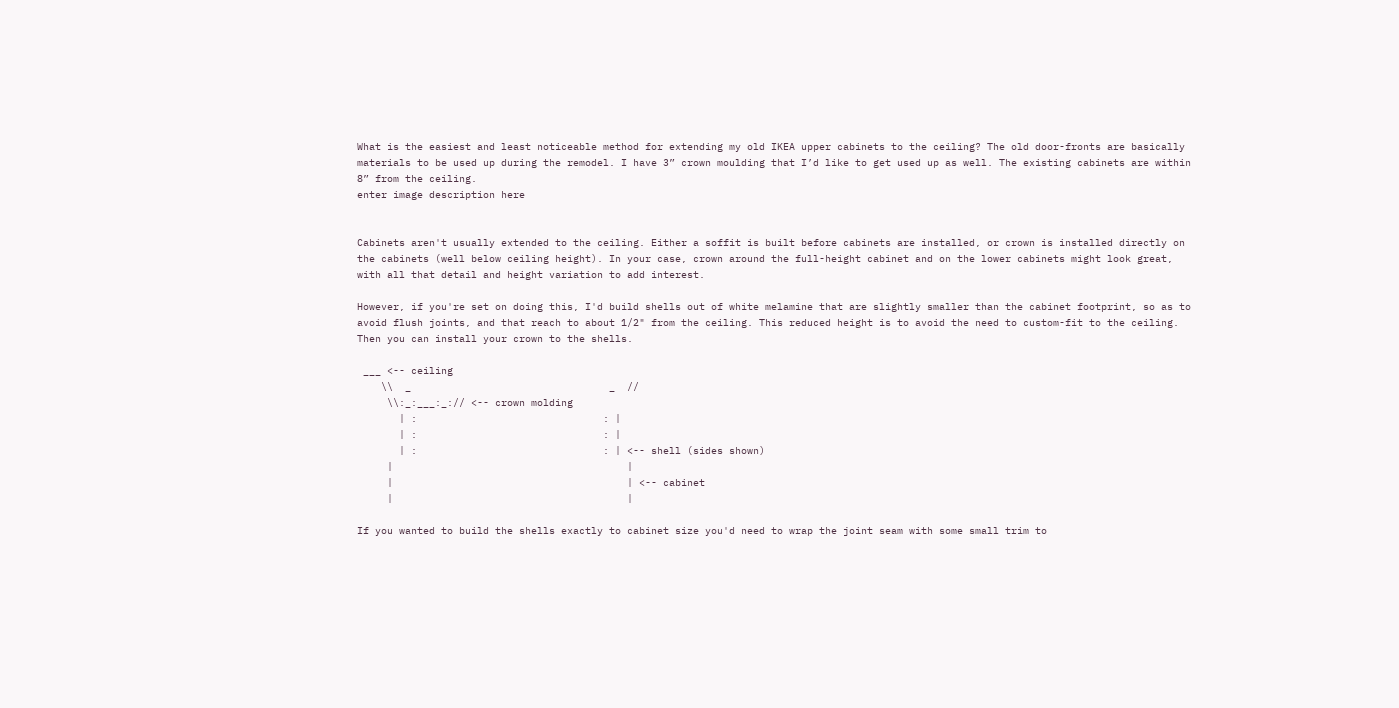What is the easiest and least noticeable method for extending my old IKEA upper cabinets to the ceiling? The old door-fronts are basically materials to be used up during the remodel. I have 3” crown moulding that I’d like to get used up as well. The existing cabinets are within 8” from the ceiling.
enter image description here


Cabinets aren't usually extended to the ceiling. Either a soffit is built before cabinets are installed, or crown is installed directly on the cabinets (well below ceiling height). In your case, crown around the full-height cabinet and on the lower cabinets might look great, with all that detail and height variation to add interest.

However, if you're set on doing this, I'd build shells out of white melamine that are slightly smaller than the cabinet footprint, so as to avoid flush joints, and that reach to about 1/2" from the ceiling. This reduced height is to avoid the need to custom-fit to the ceiling. Then you can install your crown to the shells.

 ___ <-- ceiling
    \\  _                                 _  //
     \\:_:___:_:// <-- crown molding
       | :                               : |
       | :                               : |
       | :                               : | <-- shell (sides shown)
     |                                       |
     |                                       | <-- cabinet
     |                                       |

If you wanted to build the shells exactly to cabinet size you'd need to wrap the joint seam with some small trim to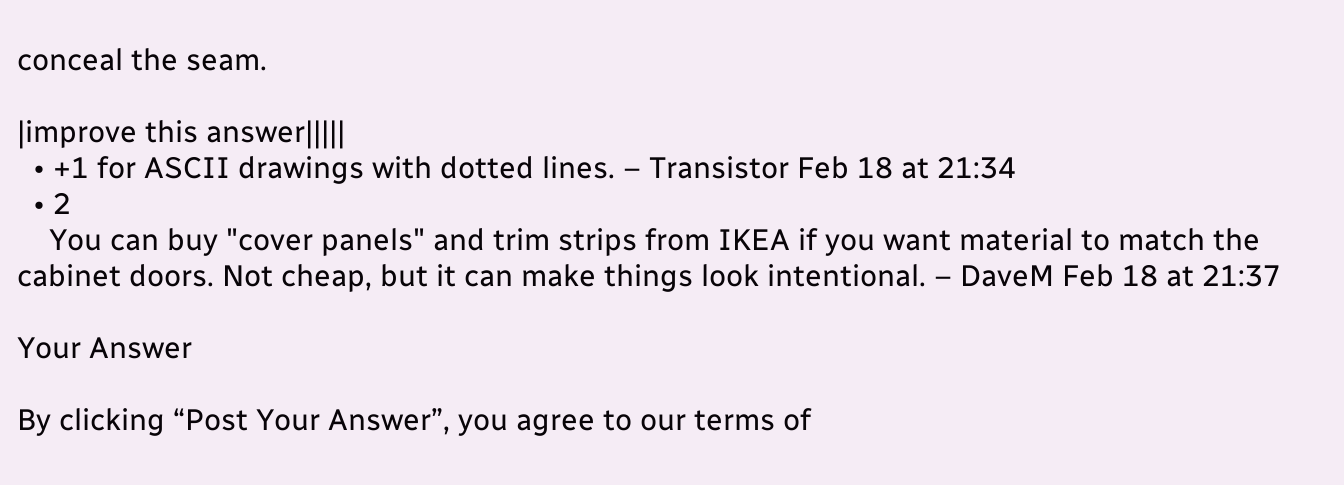conceal the seam.

|improve this answer|||||
  • +1 for ASCII drawings with dotted lines. – Transistor Feb 18 at 21:34
  • 2
    You can buy "cover panels" and trim strips from IKEA if you want material to match the cabinet doors. Not cheap, but it can make things look intentional. – DaveM Feb 18 at 21:37

Your Answer

By clicking “Post Your Answer”, you agree to our terms of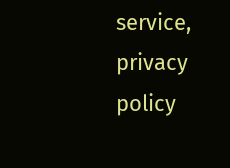service, privacy policy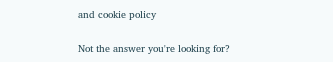and cookie policy

Not the answer you're looking for?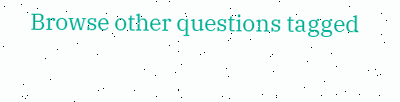Browse other questions tagged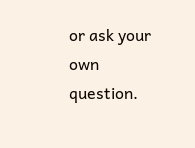or ask your own question.